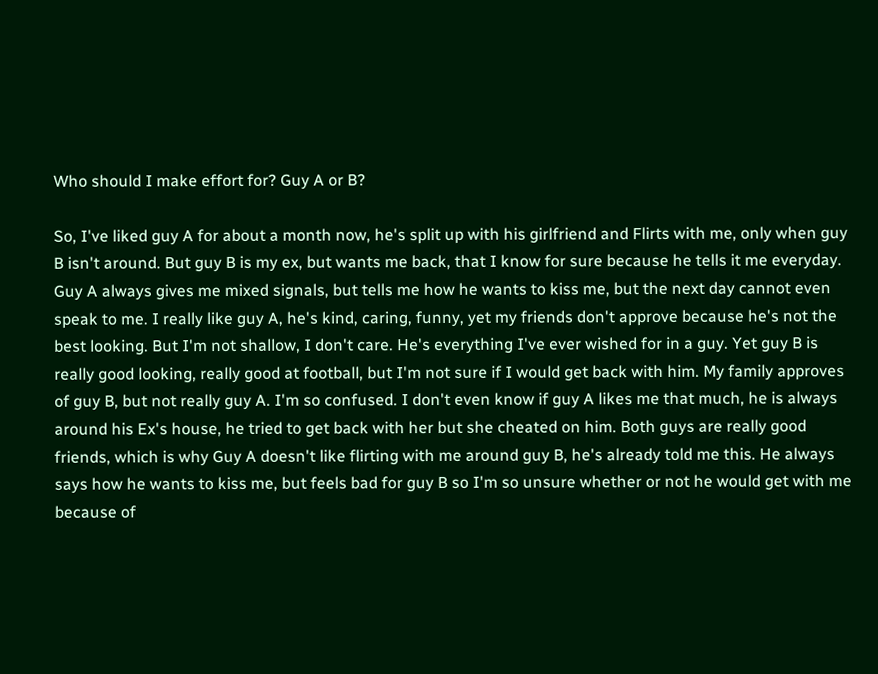Who should I make effort for? Guy A or B?

So, I've liked guy A for about a month now, he's split up with his girlfriend and Flirts with me, only when guy B isn't around. But guy B is my ex, but wants me back, that I know for sure because he tells it me everyday. Guy A always gives me mixed signals, but tells me how he wants to kiss me, but the next day cannot even speak to me. I really like guy A, he's kind, caring, funny, yet my friends don't approve because he's not the best looking. But I'm not shallow, I don't care. He's everything I've ever wished for in a guy. Yet guy B is really good looking, really good at football, but I'm not sure if I would get back with him. My family approves of guy B, but not really guy A. I'm so confused. I don't even know if guy A likes me that much, he is always around his Ex's house, he tried to get back with her but she cheated on him. Both guys are really good friends, which is why Guy A doesn't like flirting with me around guy B, he's already told me this. He always says how he wants to kiss me, but feels bad for guy B so I'm so unsure whether or not he would get with me because of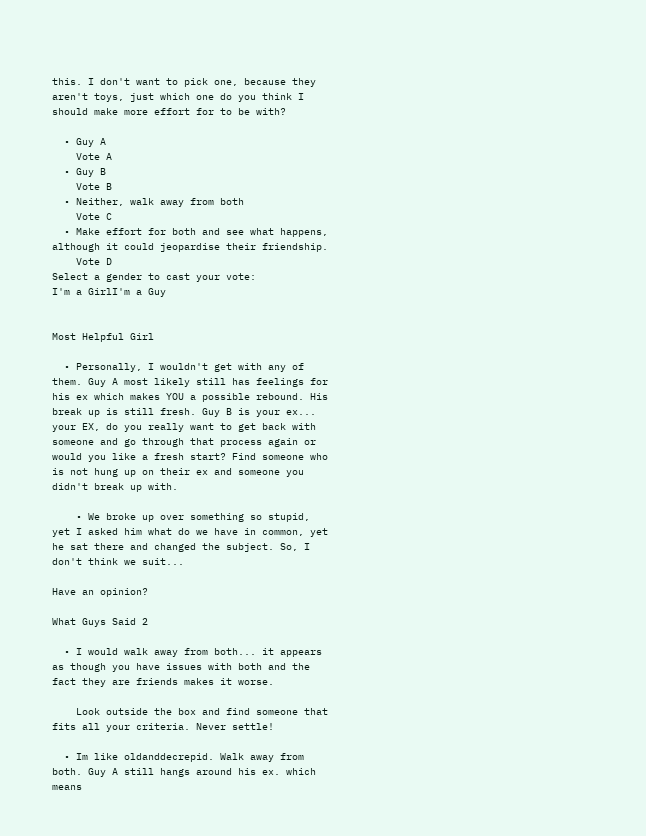this. I don't want to pick one, because they aren't toys, just which one do you think I should make more effort for to be with?

  • Guy A
    Vote A
  • Guy B
    Vote B
  • Neither, walk away from both
    Vote C
  • Make effort for both and see what happens, although it could jeopardise their friendship.
    Vote D
Select a gender to cast your vote:
I'm a GirlI'm a Guy


Most Helpful Girl

  • Personally, I wouldn't get with any of them. Guy A most likely still has feelings for his ex which makes YOU a possible rebound. His break up is still fresh. Guy B is your ex... your EX, do you really want to get back with someone and go through that process again or would you like a fresh start? Find someone who is not hung up on their ex and someone you didn't break up with.

    • We broke up over something so stupid, yet I asked him what do we have in common, yet he sat there and changed the subject. So, I don't think we suit...

Have an opinion?

What Guys Said 2

  • I would walk away from both... it appears as though you have issues with both and the fact they are friends makes it worse.

    Look outside the box and find someone that fits all your criteria. Never settle!

  • Im like oldanddecrepid. Walk away from both. Guy A still hangs around his ex. which means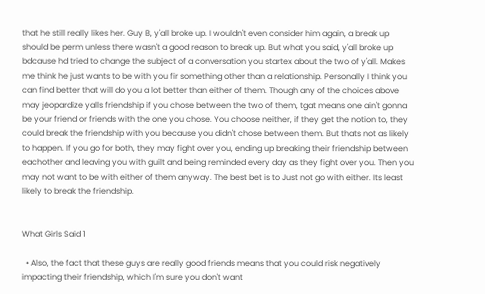that he still really likes her. Guy B, y'all broke up. I wouldn't even consider him again, a break up should be perm unless there wasn't a good reason to break up. But what you said, y'all broke up bdcause hd tried to change the subject of a conversation you startex about the two of y'all. Makes me think he just wants to be with you fir something other than a relationship. Personally I think you can find better that will do you a lot better than either of them. Though any of the choices above may jeopardize yalls friendship if you chose between the two of them, tgat means one ain't gonna be your friend or friends with the one you chose. You choose neither, if they get the notion to, they could break the friendship with you because you didn't chose between them. But thats not as likely to happen. If you go for both, they may fight over you, ending up breaking their friendship between eachother and leaving you with guilt and being reminded every day as they fight over you. Then you may not want to be with either of them anyway. The best bet is to Just not go with either. Its least likely to break the friendship.


What Girls Said 1

  • Also, the fact that these guys are really good friends means that you could risk negatively impacting their friendship, which I'm sure you don't want